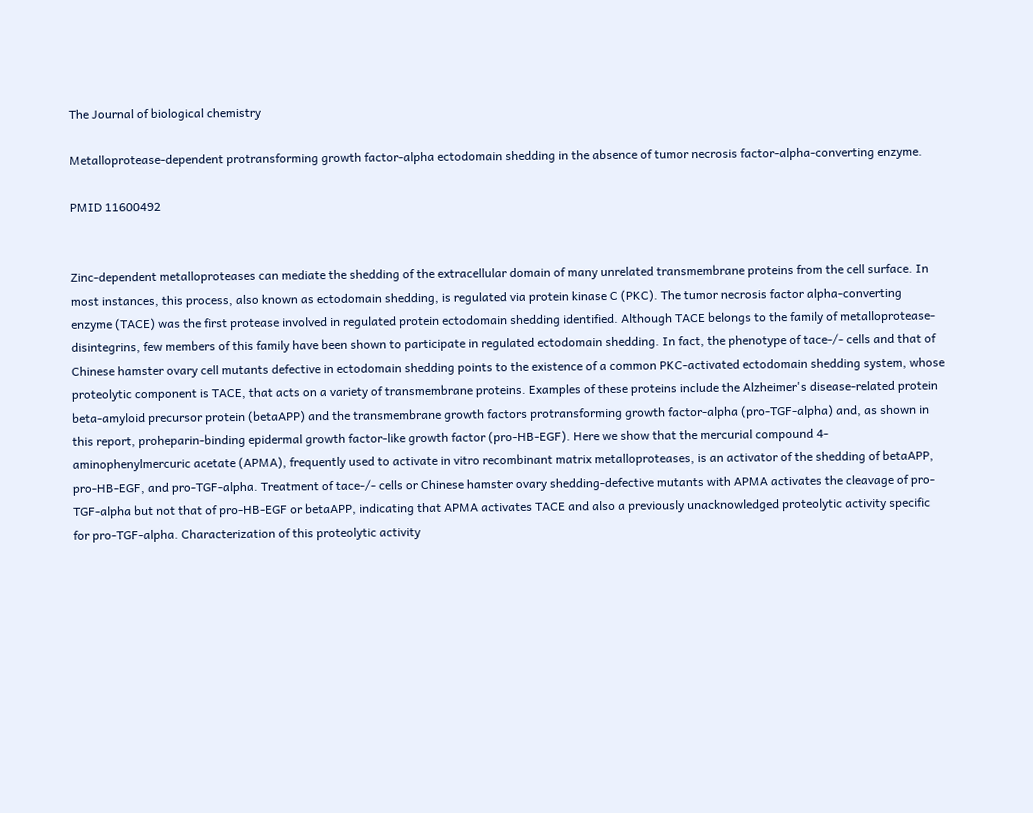The Journal of biological chemistry

Metalloprotease-dependent protransforming growth factor-alpha ectodomain shedding in the absence of tumor necrosis factor-alpha-converting enzyme.

PMID 11600492


Zinc-dependent metalloproteases can mediate the shedding of the extracellular domain of many unrelated transmembrane proteins from the cell surface. In most instances, this process, also known as ectodomain shedding, is regulated via protein kinase C (PKC). The tumor necrosis factor alpha-converting enzyme (TACE) was the first protease involved in regulated protein ectodomain shedding identified. Although TACE belongs to the family of metalloprotease-disintegrins, few members of this family have been shown to participate in regulated ectodomain shedding. In fact, the phenotype of tace-/- cells and that of Chinese hamster ovary cell mutants defective in ectodomain shedding points to the existence of a common PKC-activated ectodomain shedding system, whose proteolytic component is TACE, that acts on a variety of transmembrane proteins. Examples of these proteins include the Alzheimer's disease-related protein beta-amyloid precursor protein (betaAPP) and the transmembrane growth factors protransforming growth factor-alpha (pro-TGF-alpha) and, as shown in this report, proheparin-binding epidermal growth factor-like growth factor (pro-HB-EGF). Here we show that the mercurial compound 4-aminophenylmercuric acetate (APMA), frequently used to activate in vitro recombinant matrix metalloproteases, is an activator of the shedding of betaAPP, pro-HB-EGF, and pro-TGF-alpha. Treatment of tace-/- cells or Chinese hamster ovary shedding-defective mutants with APMA activates the cleavage of pro-TGF-alpha but not that of pro-HB-EGF or betaAPP, indicating that APMA activates TACE and also a previously unacknowledged proteolytic activity specific for pro-TGF-alpha. Characterization of this proteolytic activity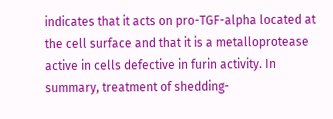indicates that it acts on pro-TGF-alpha located at the cell surface and that it is a metalloprotease active in cells defective in furin activity. In summary, treatment of shedding-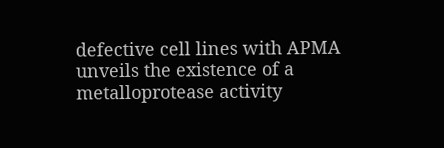defective cell lines with APMA unveils the existence of a metalloprotease activity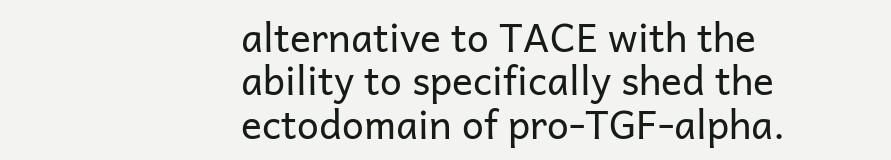alternative to TACE with the ability to specifically shed the ectodomain of pro-TGF-alpha.